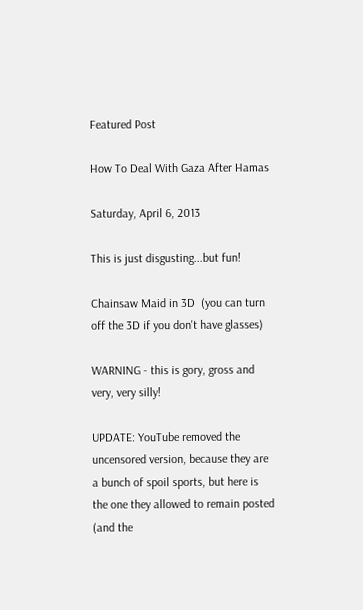Featured Post

How To Deal With Gaza After Hamas

Saturday, April 6, 2013

This is just disgusting...but fun!

Chainsaw Maid in 3D  (you can turn off the 3D if you don't have glasses)

WARNING - this is gory, gross and very, very silly!

UPDATE: YouTube removed the uncensored version, because they are a bunch of spoil sports, but here is the one they allowed to remain posted (and the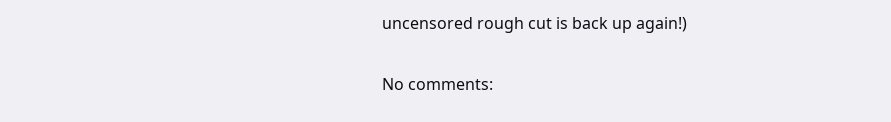uncensored rough cut is back up again!)

No comments: